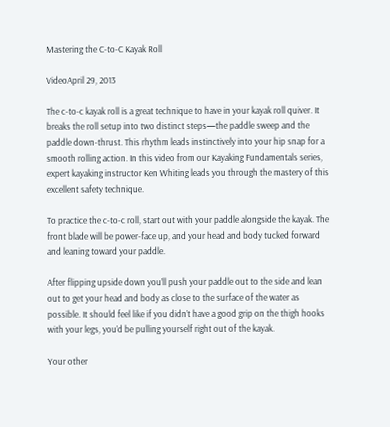Mastering the C-to-C Kayak Roll

VideoApril 29, 2013

The c-to-c kayak roll is a great technique to have in your kayak roll quiver. It breaks the roll setup into two distinct steps—the paddle sweep and the paddle down-thrust. This rhythm leads instinctively into your hip snap for a smooth rolling action. In this video from our Kayaking Fundamentals series, expert kayaking instructor Ken Whiting leads you through the mastery of this excellent safety technique.

To practice the c-to-c roll, start out with your paddle alongside the kayak. The front blade will be power-face up, and your head and body tucked forward and leaning toward your paddle.

After flipping upside down you’ll push your paddle out to the side and lean out to get your head and body as close to the surface of the water as possible. It should feel like if you didn’t have a good grip on the thigh hooks with your legs, you’d be pulling yourself right out of the kayak.

Your other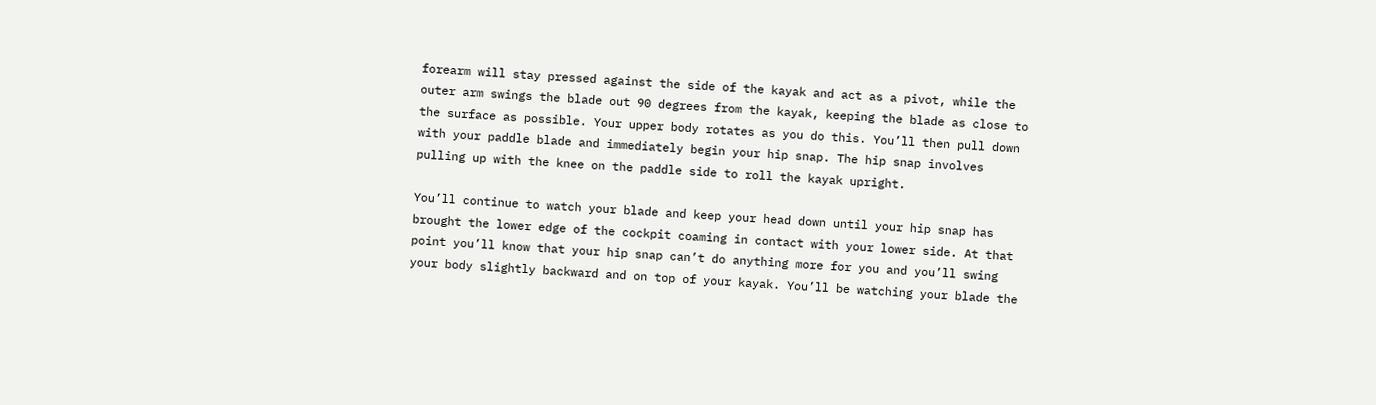forearm will stay pressed against the side of the kayak and act as a pivot, while the outer arm swings the blade out 90 degrees from the kayak, keeping the blade as close to the surface as possible. Your upper body rotates as you do this. You’ll then pull down with your paddle blade and immediately begin your hip snap. The hip snap involves pulling up with the knee on the paddle side to roll the kayak upright.

You’ll continue to watch your blade and keep your head down until your hip snap has brought the lower edge of the cockpit coaming in contact with your lower side. At that point you’ll know that your hip snap can’t do anything more for you and you’ll swing your body slightly backward and on top of your kayak. You’ll be watching your blade the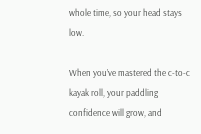whole time, so your head stays low.

When you’ve mastered the c-to-c kayak roll, your paddling confidence will grow, and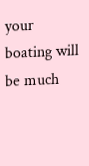your boating will be much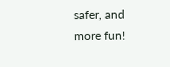safer, and more fun!